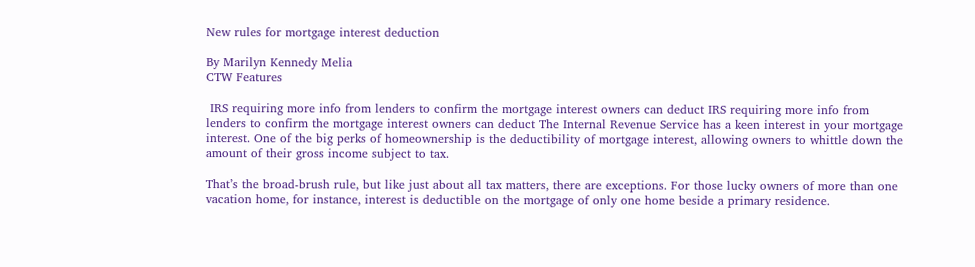New rules for mortgage interest deduction

By Marilyn Kennedy Melia
CTW Features

 IRS requiring more info from lenders to confirm the mortgage interest owners can deduct IRS requiring more info from lenders to confirm the mortgage interest owners can deduct The Internal Revenue Service has a keen interest in your mortgage interest. One of the big perks of homeownership is the deductibility of mortgage interest, allowing owners to whittle down the amount of their gross income subject to tax.

That’s the broad-brush rule, but like just about all tax matters, there are exceptions. For those lucky owners of more than one vacation home, for instance, interest is deductible on the mortgage of only one home beside a primary residence.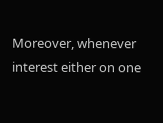Moreover, whenever interest either on one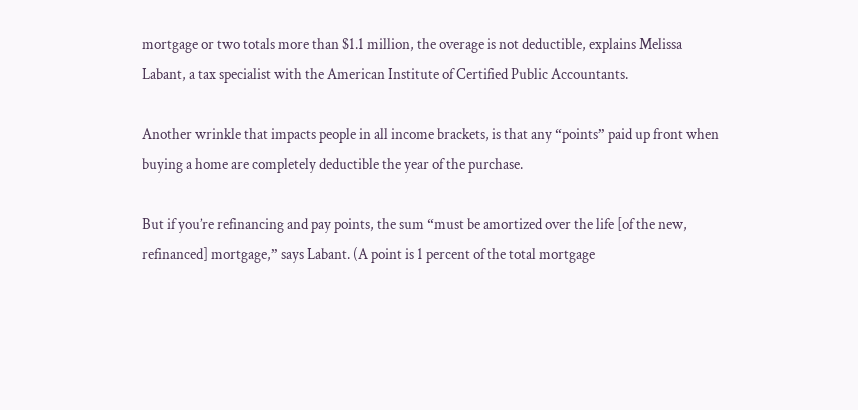mortgage or two totals more than $1.1 million, the overage is not deductible, explains Melissa Labant, a tax specialist with the American Institute of Certified Public Accountants.

Another wrinkle that impacts people in all income brackets, is that any “points” paid up front when buying a home are completely deductible the year of the purchase.

But if you’re refinancing and pay points, the sum “must be amortized over the life [of the new, refinanced] mortgage,” says Labant. (A point is 1 percent of the total mortgage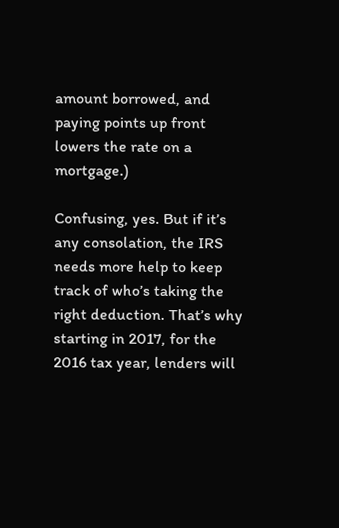amount borrowed, and paying points up front lowers the rate on a mortgage.)

Confusing, yes. But if it’s any consolation, the IRS needs more help to keep track of who’s taking the right deduction. That’s why starting in 2017, for the 2016 tax year, lenders will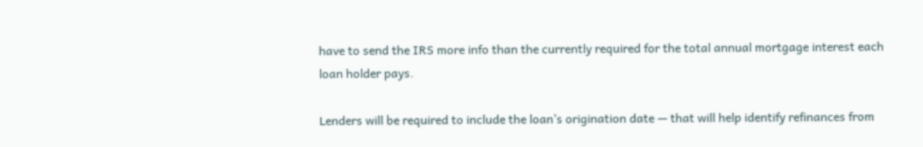have to send the IRS more info than the currently required for the total annual mortgage interest each loan holder pays.

Lenders will be required to include the loan’s origination date — that will help identify refinances from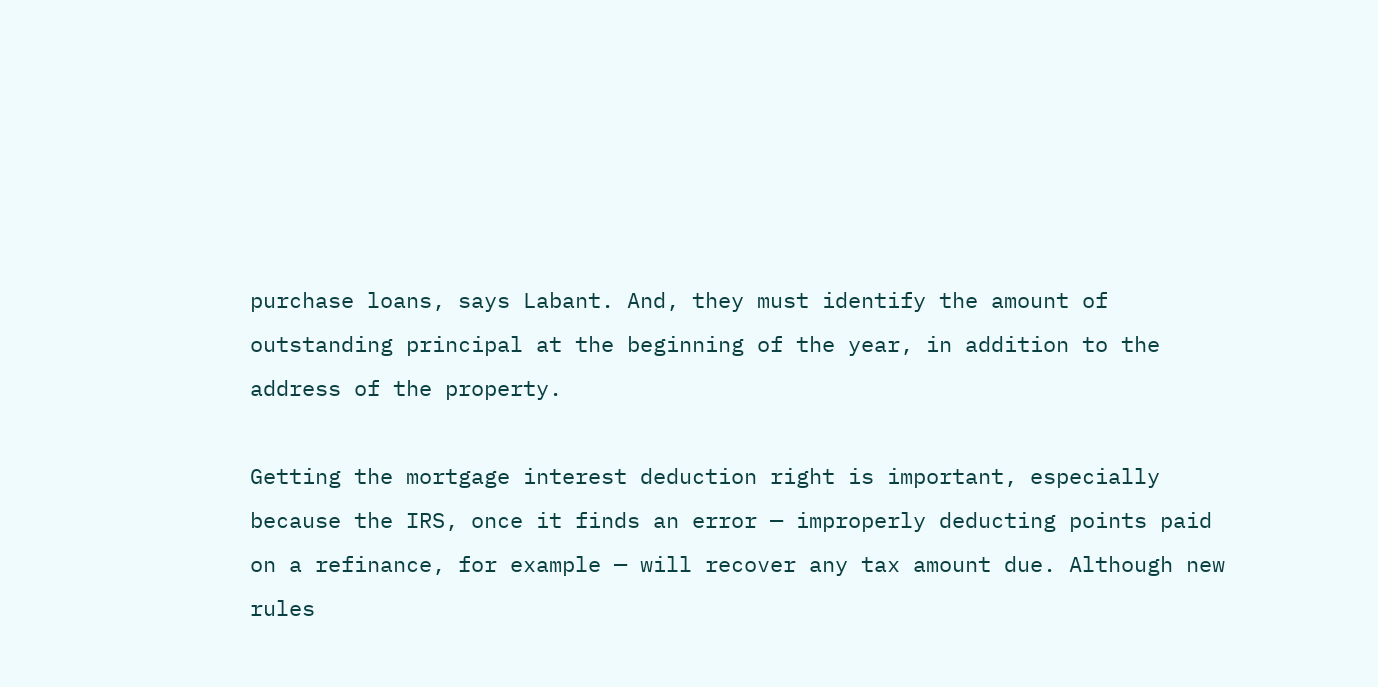purchase loans, says Labant. And, they must identify the amount of outstanding principal at the beginning of the year, in addition to the address of the property.

Getting the mortgage interest deduction right is important, especially because the IRS, once it finds an error — improperly deducting points paid on a refinance, for example — will recover any tax amount due. Although new rules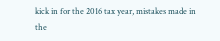kick in for the 2016 tax year, mistakes made in the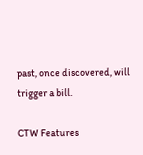past, once discovered, will trigger a bill.

CTW Features